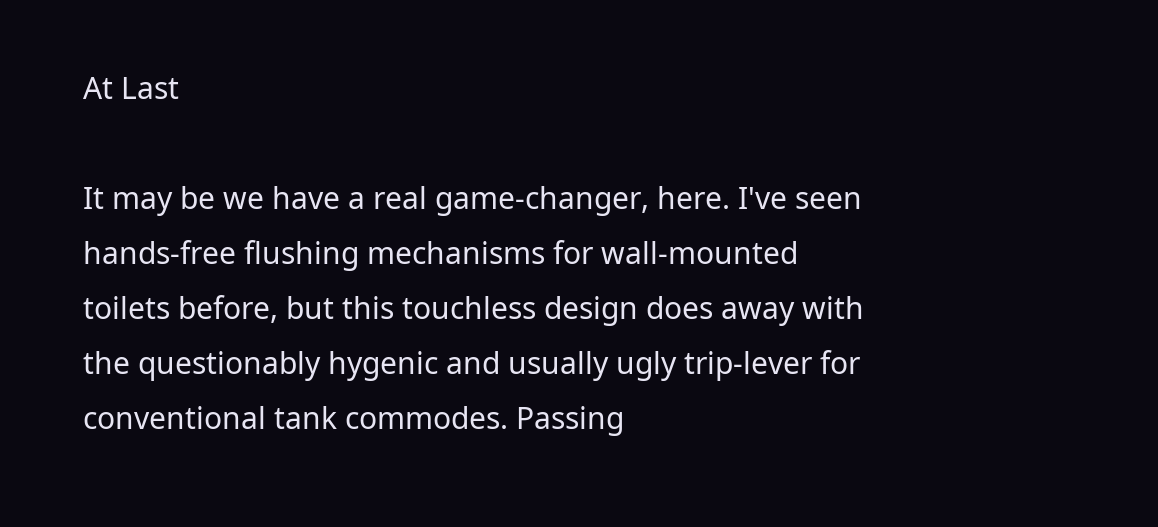At Last

It may be we have a real game-changer, here. I've seen hands-free flushing mechanisms for wall-mounted toilets before, but this touchless design does away with the questionably hygenic and usually ugly trip-lever for conventional tank commodes. Passing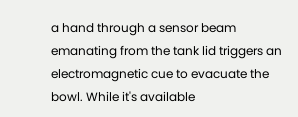a hand through a sensor beam emanating from the tank lid triggers an electromagnetic cue to evacuate the bowl. While it's available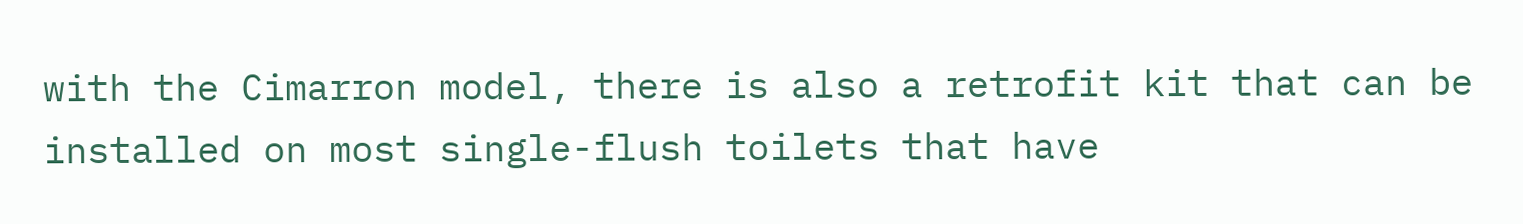with the Cimarron model, there is also a retrofit kit that can be installed on most single-flush toilets that have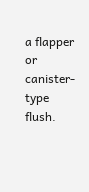a flapper or canister-type flush.